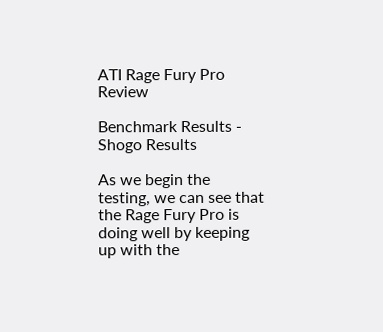ATI Rage Fury Pro Review

Benchmark Results - Shogo Results

As we begin the testing, we can see that the Rage Fury Pro is doing well by keeping up with the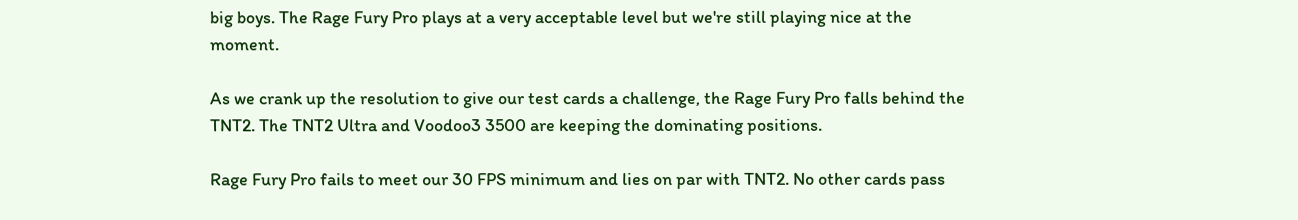big boys. The Rage Fury Pro plays at a very acceptable level but we're still playing nice at the moment.

As we crank up the resolution to give our test cards a challenge, the Rage Fury Pro falls behind the TNT2. The TNT2 Ultra and Voodoo3 3500 are keeping the dominating positions.

Rage Fury Pro fails to meet our 30 FPS minimum and lies on par with TNT2. No other cards pass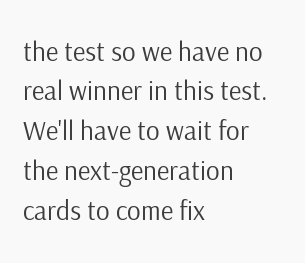the test so we have no real winner in this test. We'll have to wait for the next-generation cards to come fix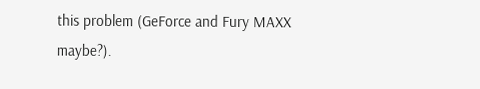this problem (GeForce and Fury MAXX maybe?).